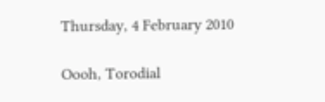Thursday, 4 February 2010

Oooh, Torodial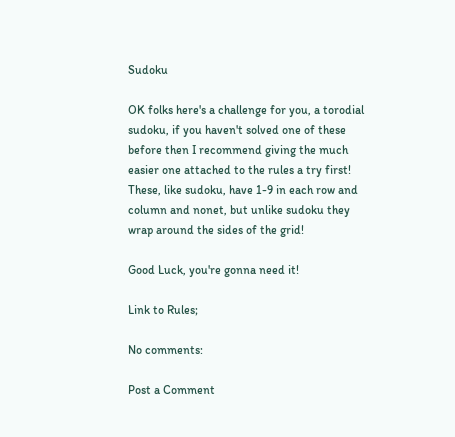Sudoku

OK folks here's a challenge for you, a torodial sudoku, if you haven't solved one of these before then I recommend giving the much easier one attached to the rules a try first! These, like sudoku, have 1-9 in each row and column and nonet, but unlike sudoku they wrap around the sides of the grid!

Good Luck, you're gonna need it!

Link to Rules;

No comments:

Post a Comment